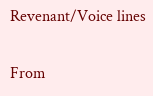Revenant/Voice lines

From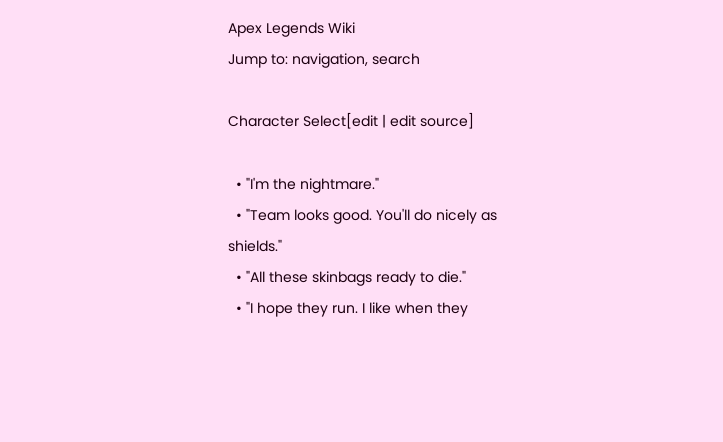Apex Legends Wiki
Jump to: navigation, search

Character Select[edit | edit source]

  • "I'm the nightmare."
  • "Team looks good. You'll do nicely as shields."
  • "All these skinbags ready to die."
  • "I hope they run. I like when they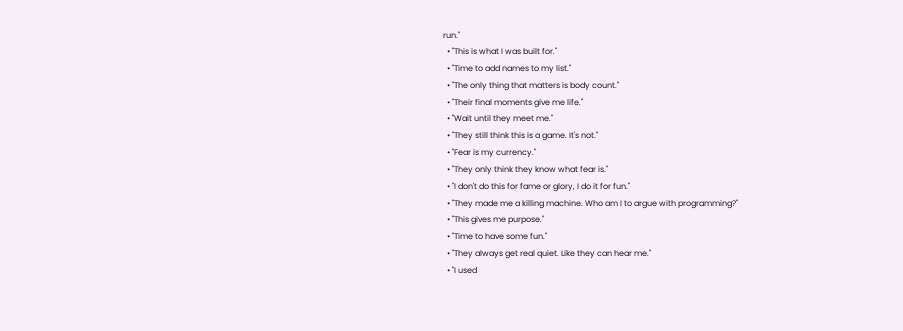run."
  • "This is what I was built for."
  • "Time to add names to my list."
  • "The only thing that matters is body count."
  • "Their final moments give me life."
  • "Wait until they meet me."
  • "They still think this is a game. It's not."
  • "Fear is my currency."
  • "They only think they know what fear is."
  • "I don't do this for fame or glory, I do it for fun."
  • "They made me a killing machine. Who am I to argue with programming?"
  • "This gives me purpose."
  • "Time to have some fun."
  • "They always get real quiet. Like they can hear me."
  • "I used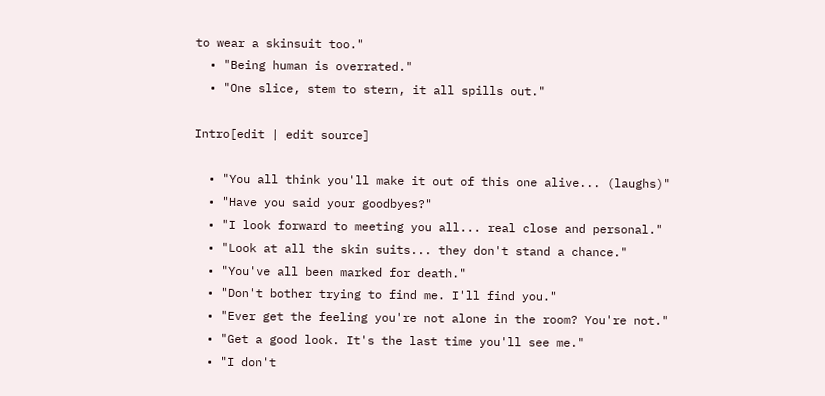to wear a skinsuit too."
  • "Being human is overrated."
  • "One slice, stem to stern, it all spills out."

Intro[edit | edit source]

  • "You all think you'll make it out of this one alive... (laughs)"
  • "Have you said your goodbyes?"
  • "I look forward to meeting you all... real close and personal."
  • "Look at all the skin suits... they don't stand a chance."
  • "You've all been marked for death."
  • "Don't bother trying to find me. I'll find you."
  • "Ever get the feeling you're not alone in the room? You're not."
  • "Get a good look. It's the last time you'll see me."
  • "I don't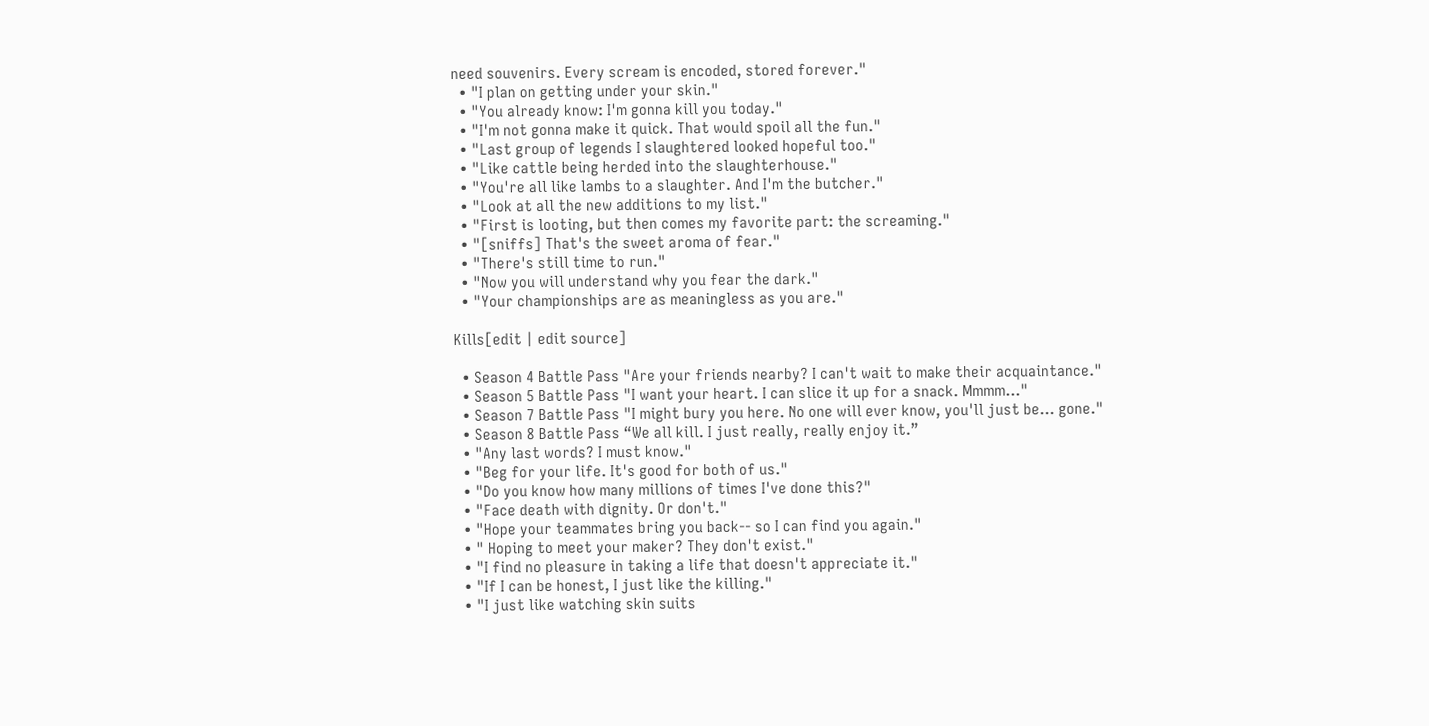need souvenirs. Every scream is encoded, stored forever."
  • "I plan on getting under your skin."
  • "You already know: I'm gonna kill you today."
  • "I'm not gonna make it quick. That would spoil all the fun."
  • "Last group of legends I slaughtered looked hopeful too."
  • "Like cattle being herded into the slaughterhouse."
  • "You're all like lambs to a slaughter. And I'm the butcher."
  • "Look at all the new additions to my list."
  • "First is looting, but then comes my favorite part: the screaming."
  • "[sniffs] That's the sweet aroma of fear."
  • "There's still time to run."
  • "Now you will understand why you fear the dark."
  • "Your championships are as meaningless as you are."

Kills[edit | edit source]

  • Season 4 Battle Pass "Are your friends nearby? I can't wait to make their acquaintance."
  • Season 5 Battle Pass "I want your heart. I can slice it up for a snack. Mmmm..."
  • Season 7 Battle Pass "I might bury you here. No one will ever know, you'll just be... gone."
  • Season 8 Battle Pass “We all kill. I just really, really enjoy it.”
  • "Any last words? I must know."
  • "Beg for your life. It's good for both of us."
  • "Do you know how many millions of times I've done this?"
  • "Face death with dignity. Or don't."
  • "Hope your teammates bring you back-- so I can find you again."
  • " Hoping to meet your maker? They don't exist."
  • "I find no pleasure in taking a life that doesn't appreciate it."
  • "If I can be honest, I just like the killing."
  • "I just like watching skin suits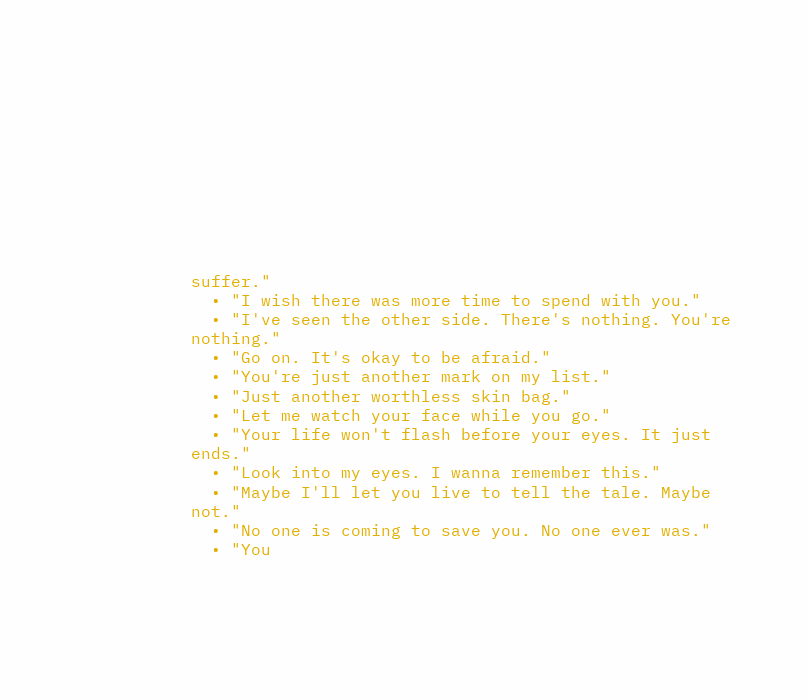suffer."
  • "I wish there was more time to spend with you."
  • "I've seen the other side. There's nothing. You're nothing."
  • "Go on. It's okay to be afraid."
  • "You're just another mark on my list."
  • "Just another worthless skin bag."
  • "Let me watch your face while you go."
  • "Your life won't flash before your eyes. It just ends."
  • "Look into my eyes. I wanna remember this."
  • "Maybe I'll let you live to tell the tale. Maybe not."
  • "No one is coming to save you. No one ever was."
  • "You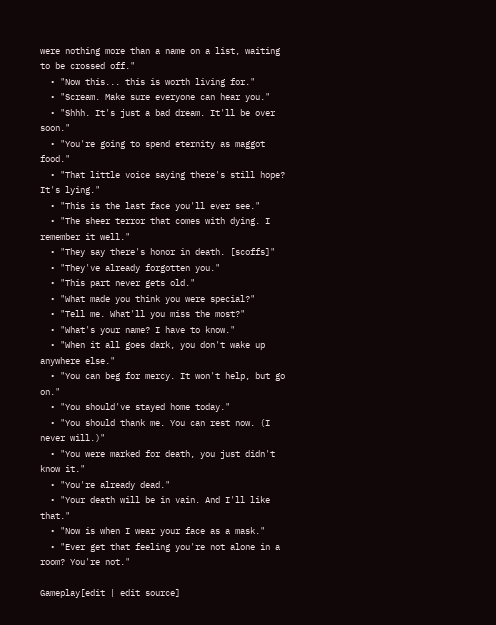were nothing more than a name on a list, waiting to be crossed off."
  • "Now this... this is worth living for."
  • "Scream. Make sure everyone can hear you."
  • "Shhh. It's just a bad dream. It'll be over soon."
  • "You're going to spend eternity as maggot food."
  • "That little voice saying there's still hope? It's lying."
  • "This is the last face you'll ever see."
  • "The sheer terror that comes with dying. I remember it well."
  • "They say there's honor in death. [scoffs]"
  • "They've already forgotten you."
  • "This part never gets old."
  • "What made you think you were special?"
  • "Tell me. What'll you miss the most?"
  • "What's your name? I have to know."
  • "When it all goes dark, you don't wake up anywhere else."
  • "You can beg for mercy. It won't help, but go on."
  • "You should've stayed home today."
  • "You should thank me. You can rest now. (I never will.)"
  • "You were marked for death, you just didn't know it."
  • "You're already dead."
  • "Your death will be in vain. And I'll like that."
  • "Now is when I wear your face as a mask."
  • "Ever get that feeling you're not alone in a room? You're not."

Gameplay[edit | edit source]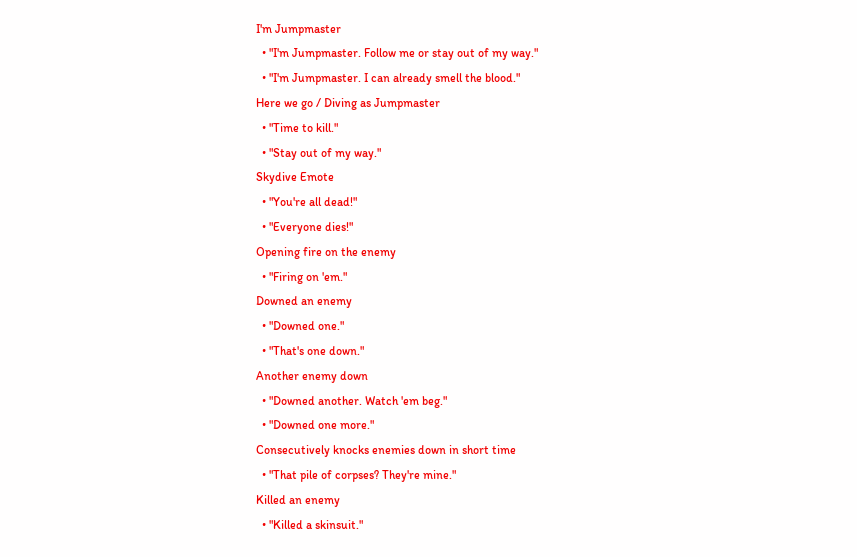I'm Jumpmaster
  • "I'm Jumpmaster. Follow me or stay out of my way."
  • "I'm Jumpmaster. I can already smell the blood."
Here we go / Diving as Jumpmaster
  • "Time to kill."
  • "Stay out of my way."
Skydive Emote
  • "You're all dead!"
  • "Everyone dies!"
Opening fire on the enemy
  • "Firing on 'em."
Downed an enemy
  • "Downed one."
  • "That's one down."
Another enemy down
  • "Downed another. Watch 'em beg."
  • "Downed one more."
Consecutively knocks enemies down in short time
  • "That pile of corpses? They're mine."
Killed an enemy
  • "Killed a skinsuit."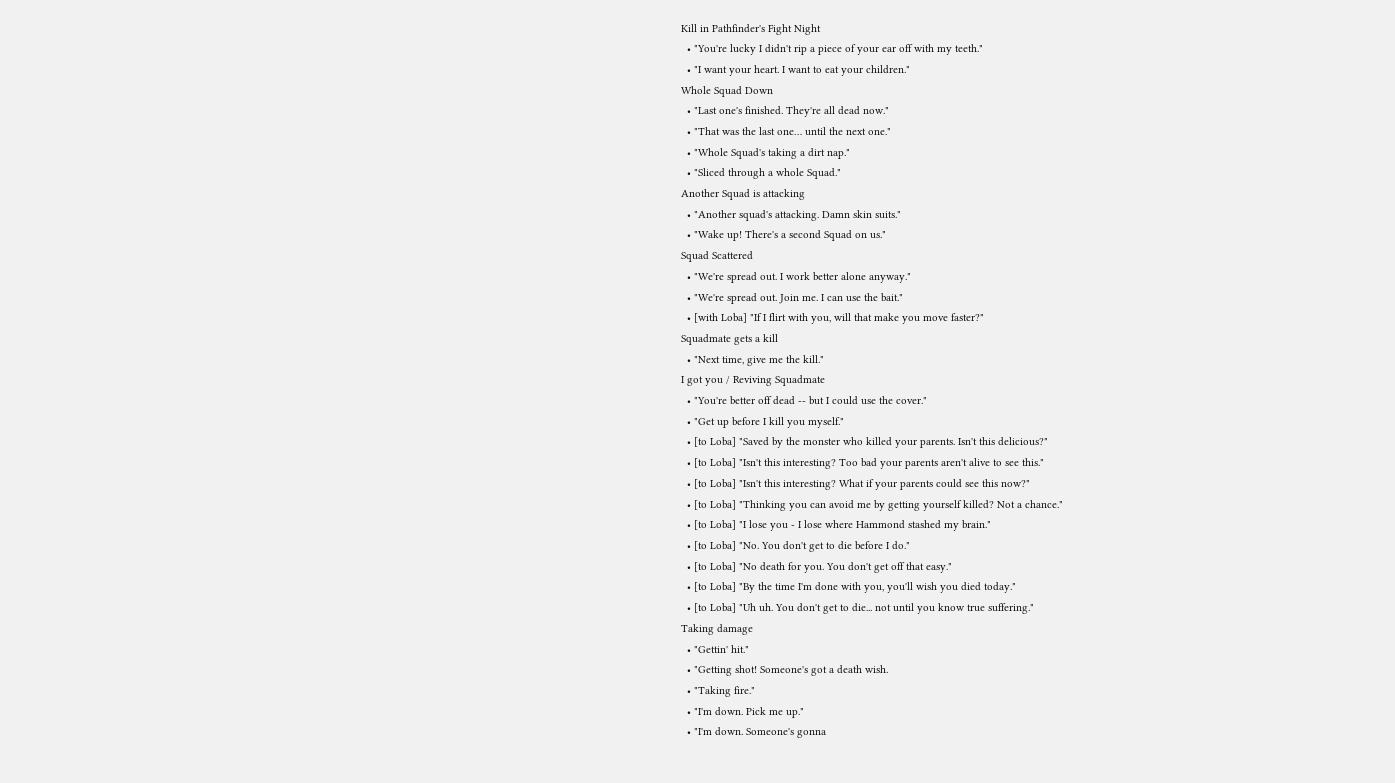Kill in Pathfinder's Fight Night
  • "You're lucky I didn't rip a piece of your ear off with my teeth."
  • "I want your heart. I want to eat your children."
Whole Squad Down
  • "Last one's finished. They're all dead now."
  • "That was the last one… until the next one."
  • "Whole Squad's taking a dirt nap."
  • "Sliced through a whole Squad."
Another Squad is attacking
  • "Another squad's attacking. Damn skin suits."
  • "Wake up! There's a second Squad on us."
Squad Scattered
  • "We're spread out. I work better alone anyway."
  • "We're spread out. Join me. I can use the bait."
  • [with Loba] "If I flirt with you, will that make you move faster?"
Squadmate gets a kill
  • "Next time, give me the kill."
I got you / Reviving Squadmate
  • "You're better off dead -- but I could use the cover."
  • "Get up before I kill you myself."
  • [to Loba] "Saved by the monster who killed your parents. Isn't this delicious?"
  • [to Loba] "Isn't this interesting? Too bad your parents aren't alive to see this."
  • [to Loba] "Isn't this interesting? What if your parents could see this now?"
  • [to Loba] "Thinking you can avoid me by getting yourself killed? Not a chance."
  • [to Loba] "I lose you - I lose where Hammond stashed my brain."
  • [to Loba] "No. You don't get to die before I do."
  • [to Loba] "No death for you. You don't get off that easy."
  • [to Loba] "By the time I'm done with you, you'll wish you died today."
  • [to Loba] "Uh uh. You don't get to die... not until you know true suffering."
Taking damage
  • "Gettin' hit."
  • "Getting shot! Someone's got a death wish.
  • "Taking fire."
  • "I'm down. Pick me up."
  • "I'm down. Someone's gonna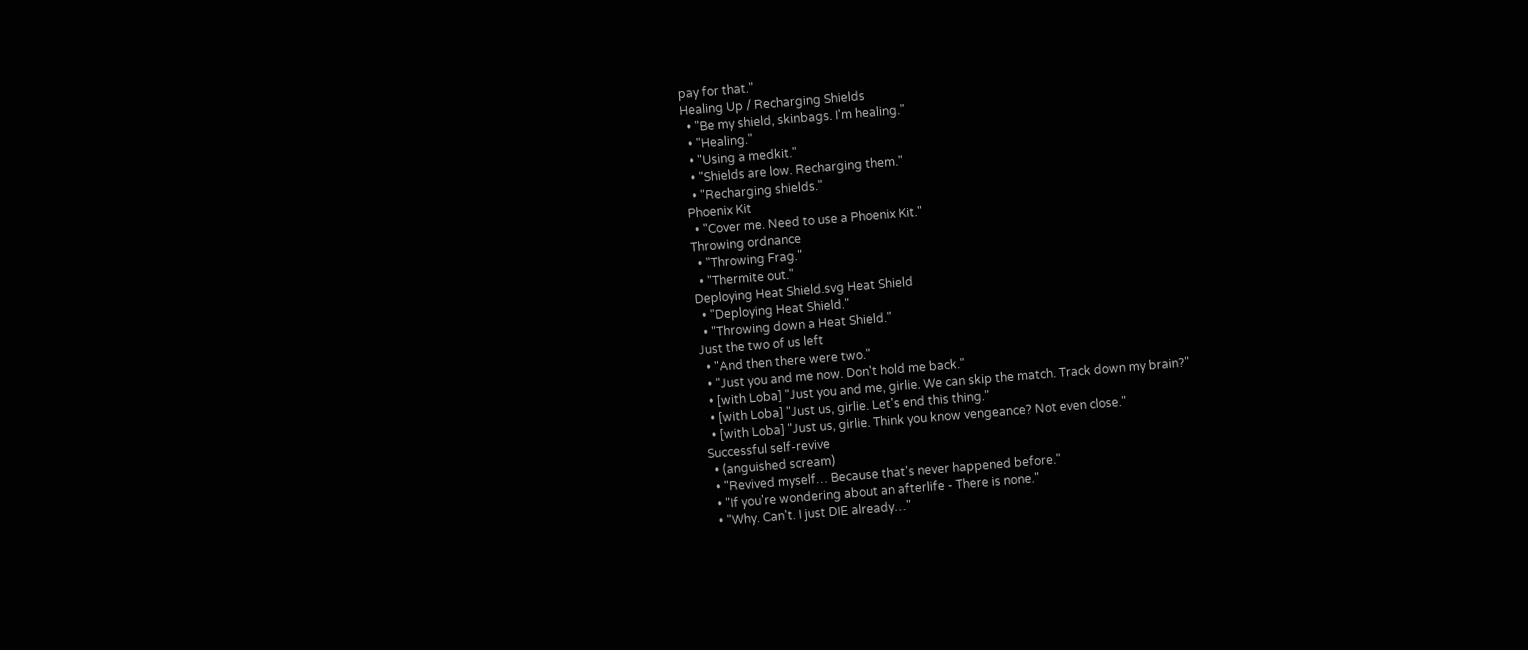pay for that."
Healing Up / Recharging Shields
  • "Be my shield, skinbags. I'm healing."
  • "Healing."
  • "Using a medkit."
  • "Shields are low. Recharging them."
  • "Recharging shields."
Phoenix Kit
  • "Cover me. Need to use a Phoenix Kit."
Throwing ordnance
  • "Throwing Frag."
  • "Thermite out."
Deploying Heat Shield.svg Heat Shield
  • "Deploying Heat Shield."
  • "Throwing down a Heat Shield."
Just the two of us left
  • "And then there were two."
  • "Just you and me now. Don't hold me back."
  • [with Loba] "Just you and me, girlie. We can skip the match. Track down my brain?"
  • [with Loba] "Just us, girlie. Let's end this thing."
  • [with Loba] "Just us, girlie. Think you know vengeance? Not even close."
Successful self-revive
  • (anguished scream)
  • "Revived myself… Because that's never happened before."
  • "If you're wondering about an afterlife - There is none."
  • "Why. Can't. I just DIE already…"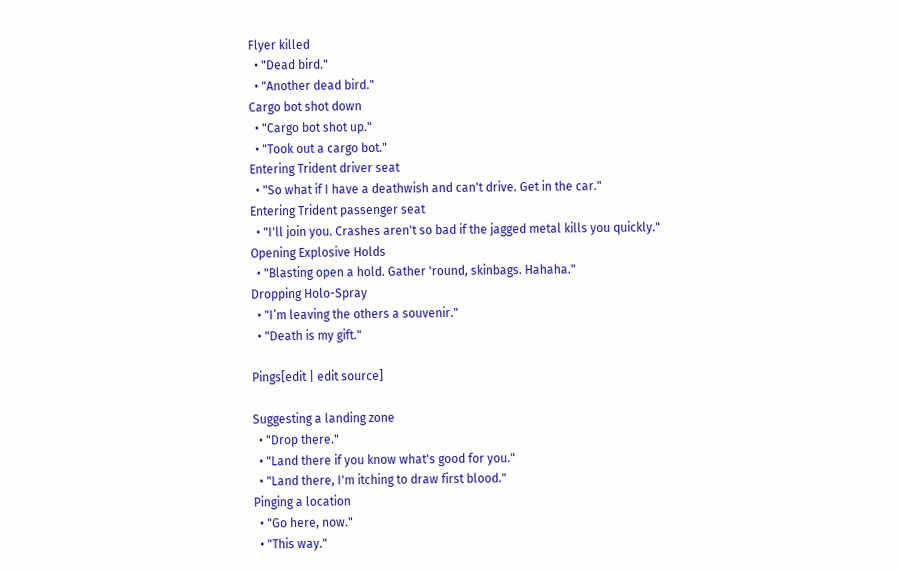Flyer killed
  • "Dead bird."
  • "Another dead bird."
Cargo bot shot down
  • "Cargo bot shot up."
  • "Took out a cargo bot."
Entering Trident driver seat
  • "So what if I have a deathwish and can't drive. Get in the car."
Entering Trident passenger seat
  • "I'll join you. Crashes aren't so bad if the jagged metal kills you quickly."
Opening Explosive Holds
  • "Blasting open a hold. Gather 'round, skinbags. Hahaha."
Dropping Holo-Spray
  • "I’m leaving the others a souvenir."
  • "Death is my gift."

Pings[edit | edit source]

Suggesting a landing zone
  • "Drop there."
  • "Land there if you know what's good for you."
  • "Land there, I'm itching to draw first blood."
Pinging a location
  • "Go here, now."
  • "This way."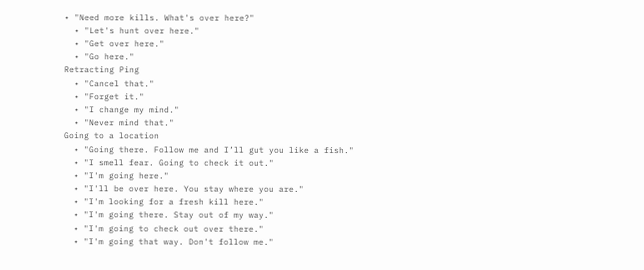• "Need more kills. What's over here?"
  • "Let's hunt over here."
  • "Get over here."
  • "Go here."
Retracting Ping
  • "Cancel that."
  • "Forget it."
  • "I change my mind."
  • "Never mind that."
Going to a location
  • "Going there. Follow me and I’ll gut you like a fish."
  • "I smell fear. Going to check it out."
  • "I'm going here."
  • "I'll be over here. You stay where you are."
  • "I'm looking for a fresh kill here."
  • "I'm going there. Stay out of my way."
  • "I'm going to check out over there."
  • "I'm going that way. Don't follow me."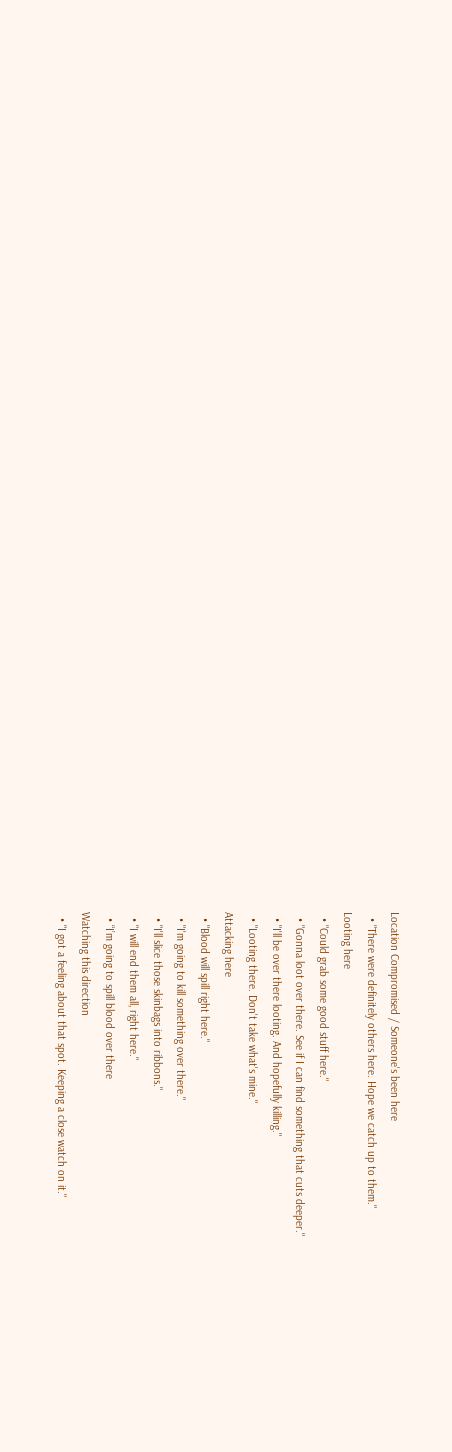Location Compromised / Someone's been here
  • "There were definitely others here. Hope we catch up to them."
Looting here
  • "Could grab some good stuff here."
  • "Gonna loot over there. See if I can find something that cuts deeper."
  • "I'll be over there looting. And hopefully killing."
  • "Looting there. Don't take what's mine."
Attacking here
  • "Blood will spill right here."
  • "I'm going to kill something over there."
  • "I'll slice those skinbags into ribbons."
  • "I will end them all, right here."
  • “I’m going to spill blood over there
Watching this direction
  • "I got a feeling about that spot. Keeping a close watch on it."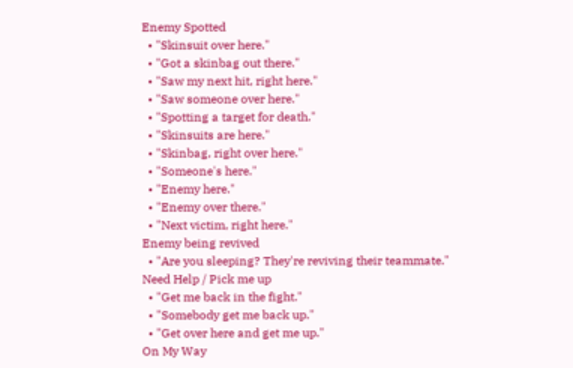Enemy Spotted
  • "Skinsuit over here."
  • "Got a skinbag out there."
  • "Saw my next hit, right here."
  • "Saw someone over here."
  • "Spotting a target for death."
  • "Skinsuits are here."
  • "Skinbag, right over here."
  • "Someone's here."
  • "Enemy here."
  • "Enemy over there."
  • "Next victim, right here."
Enemy being revived
  • "Are you sleeping? They're reviving their teammate."
Need Help / Pick me up
  • "Get me back in the fight."
  • "Somebody get me back up."
  • "Get over here and get me up."
On My Way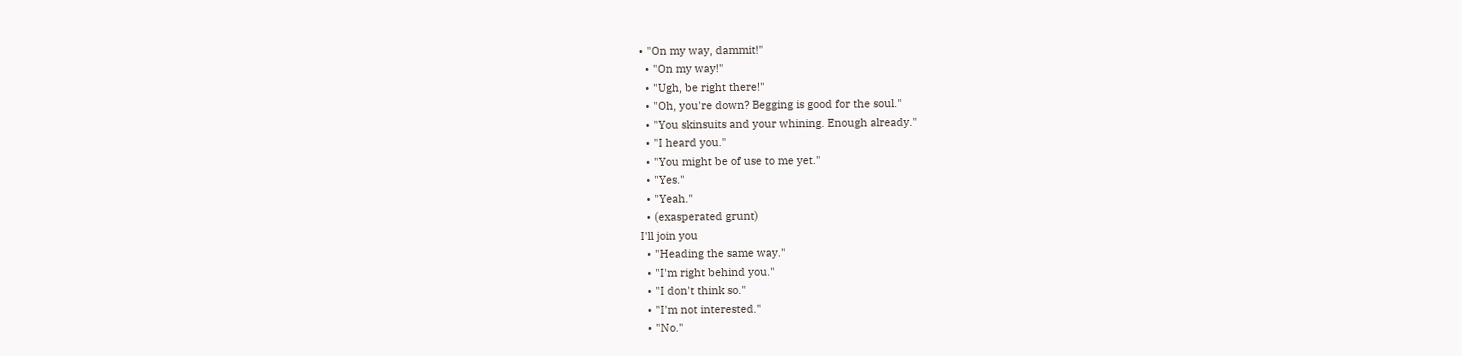• "On my way, dammit!"
  • "On my way!"
  • "Ugh, be right there!"
  • "Oh, you're down? Begging is good for the soul."
  • "You skinsuits and your whining. Enough already."
  • "I heard you."
  • "You might be of use to me yet."
  • "Yes."
  • "Yeah."
  • (exasperated grunt)
I'll join you
  • "Heading the same way."
  • "I'm right behind you."
  • "I don't think so."
  • "I'm not interested."
  • "No."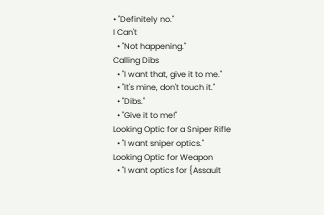• "Definitely no."
I Can't
  • "Not happening."
Calling Dibs
  • "I want that, give it to me."
  • "It's mine, don't touch it."
  • "Dibs."
  • "Give it to me!"
Looking Optic for a Sniper Rifle
  • "I want sniper optics."
Looking Optic for Weapon
  • "I want optics for {Assault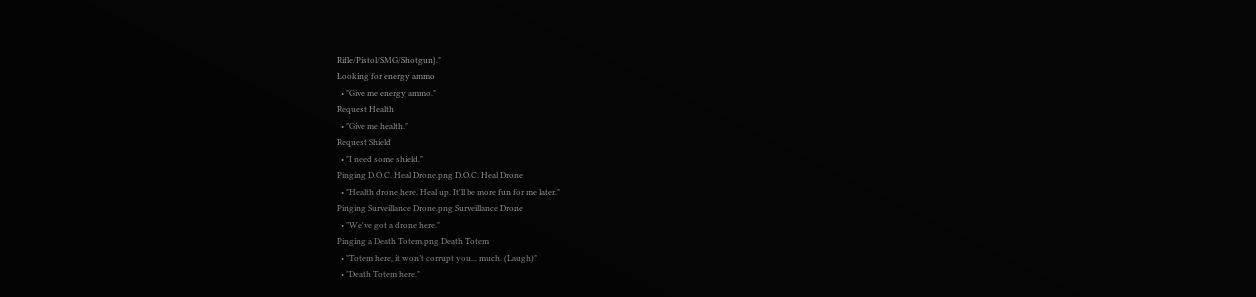Rifle/Pistol/SMG/Shotgun}."
Looking for energy ammo
  • "Give me energy ammo."
Request Health
  • "Give me health."
Request Shield
  • "I need some shield."
Pinging D.O.C. Heal Drone.png D.O.C. Heal Drone
  • "Health drone here. Heal up. It'll be more fun for me later."
Pinging Surveillance Drone.png Surveillance Drone
  • "We've got a drone here."
Pinging a Death Totem.png Death Totem
  • "Totem here, it won’t corrupt you... much. (Laugh)"
  • "Death Totem here."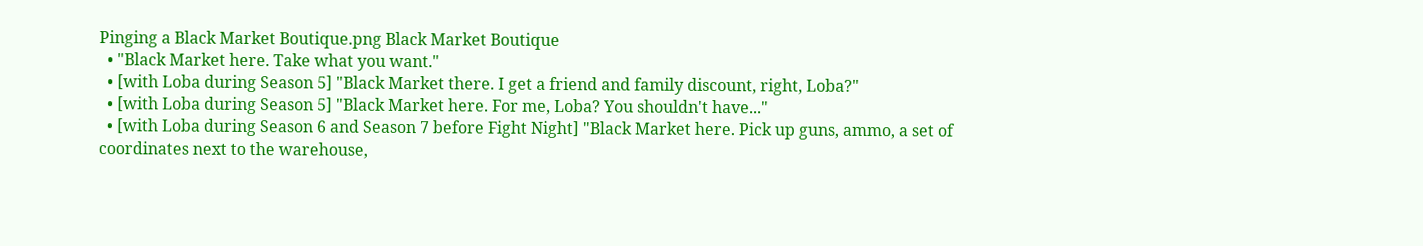Pinging a Black Market Boutique.png Black Market Boutique
  • "Black Market here. Take what you want."
  • [with Loba during Season 5] "Black Market there. I get a friend and family discount, right, Loba?"
  • [with Loba during Season 5] "Black Market here. For me, Loba? You shouldn't have..."
  • [with Loba during Season 6 and Season 7 before Fight Night] "Black Market here. Pick up guns, ammo, a set of coordinates next to the warehouse,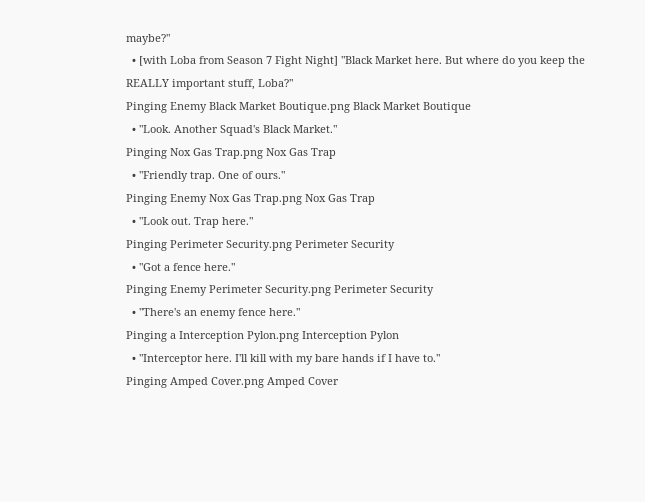maybe?"
  • [with Loba from Season 7 Fight Night] "Black Market here. But where do you keep the REALLY important stuff, Loba?"
Pinging Enemy Black Market Boutique.png Black Market Boutique
  • "Look. Another Squad's Black Market."
Pinging Nox Gas Trap.png Nox Gas Trap
  • "Friendly trap. One of ours."
Pinging Enemy Nox Gas Trap.png Nox Gas Trap
  • "Look out. Trap here."
Pinging Perimeter Security.png Perimeter Security
  • "Got a fence here."
Pinging Enemy Perimeter Security.png Perimeter Security
  • "There's an enemy fence here."
Pinging a Interception Pylon.png Interception Pylon
  • "Interceptor here. I'll kill with my bare hands if I have to."
Pinging Amped Cover.png Amped Cover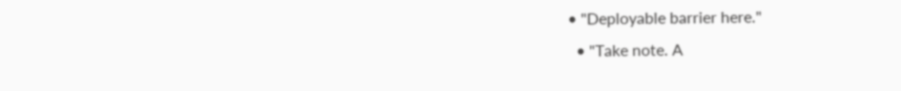• "Deployable barrier here."
  • "Take note. A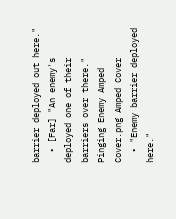barrier deployed out here."
  • [Far] "An enemy's deployed one of their barriers over there."
Pinging Enemy Amped Cover.png Amped Cover
  • "Enemy barrier deployed here."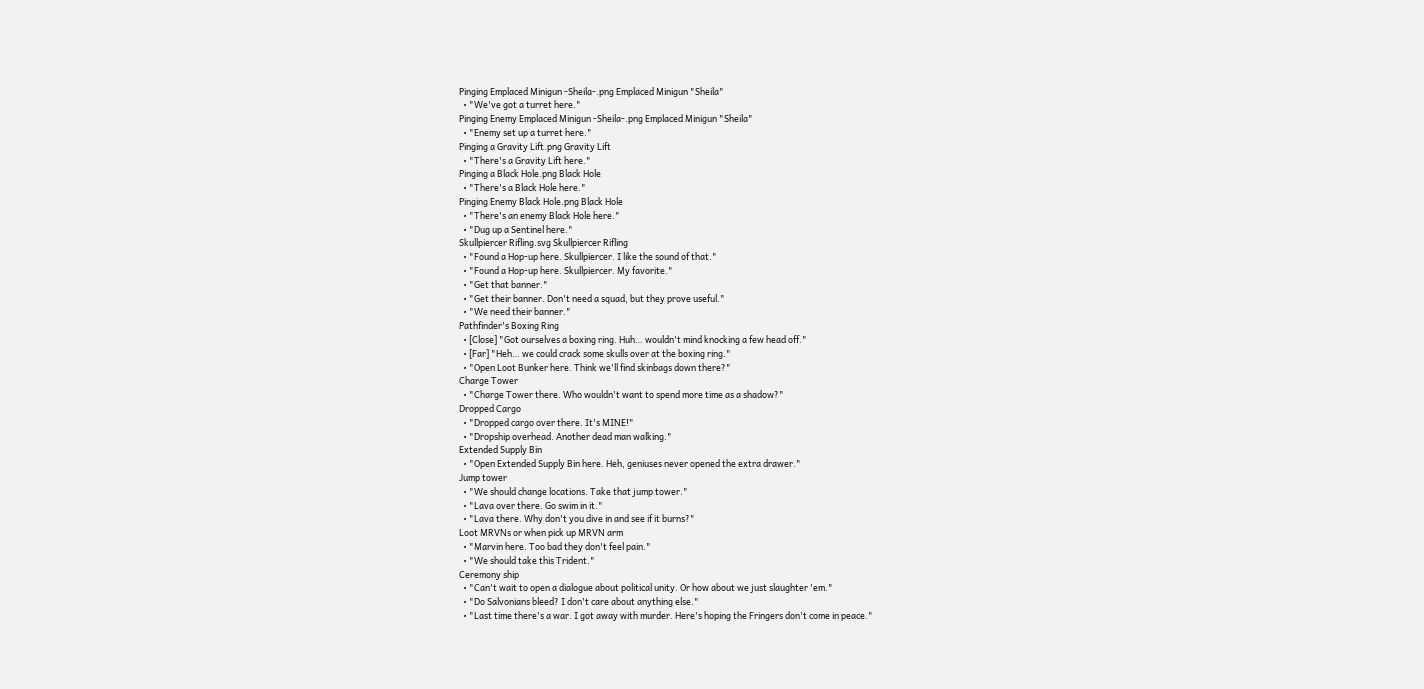Pinging Emplaced Minigun -Sheila-.png Emplaced Minigun "Sheila"
  • "We've got a turret here."
Pinging Enemy Emplaced Minigun -Sheila-.png Emplaced Minigun "Sheila"
  • "Enemy set up a turret here."
Pinging a Gravity Lift.png Gravity Lift
  • "There's a Gravity Lift here."
Pinging a Black Hole.png Black Hole
  • "There's a Black Hole here."
Pinging Enemy Black Hole.png Black Hole
  • "There's an enemy Black Hole here."
  • "Dug up a Sentinel here."
Skullpiercer Rifling.svg Skullpiercer Rifling
  • "Found a Hop-up here. Skullpiercer. I like the sound of that."
  • "Found a Hop-up here. Skullpiercer. My favorite."
  • "Get that banner."
  • "Get their banner. Don't need a squad, but they prove useful."
  • "We need their banner."
Pathfinder's Boxing Ring
  • [Close] "Got ourselves a boxing ring. Huh… wouldn't mind knocking a few head off."
  • [Far] "Heh… we could crack some skulls over at the boxing ring."
  • "Open Loot Bunker here. Think we'll find skinbags down there?"
Charge Tower
  • "Charge Tower there. Who wouldn't want to spend more time as a shadow?"
Dropped Cargo
  • "Dropped cargo over there. It's MINE!"
  • "Dropship overhead. Another dead man walking."
Extended Supply Bin
  • "Open Extended Supply Bin here. Heh, geniuses never opened the extra drawer."
Jump tower
  • "We should change locations. Take that jump tower."
  • "Lava over there. Go swim in it."
  • "Lava there. Why don't you dive in and see if it burns?"
Loot MRVNs or when pick up MRVN arm
  • "Marvin here. Too bad they don't feel pain."
  • "We should take this Trident."
Ceremony ship
  • "Can't wait to open a dialogue about political unity. Or how about we just slaughter 'em."
  • "Do Salvonians bleed? I don't care about anything else."
  • "Last time there's a war. I got away with murder. Here's hoping the Fringers don't come in peace."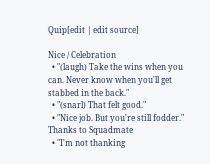Quip[edit | edit source]

Nice / Celebration
  • "(laugh) Take the wins when you can. Never know when you'll get stabbed in the back."
  • "(snarl) That felt good."
  • "Nice job. But you're still fodder."
Thanks to Squadmate
  • "I'm not thanking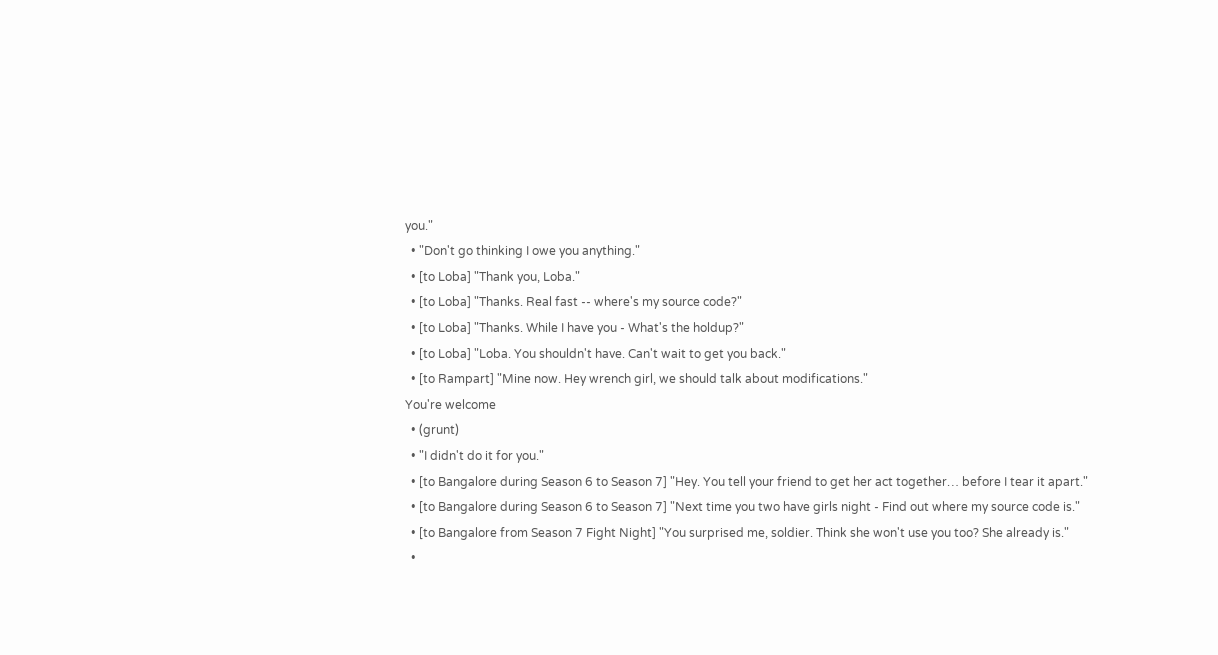you."
  • "Don't go thinking I owe you anything."
  • [to Loba] "Thank you, Loba."
  • [to Loba] "Thanks. Real fast -- where's my source code?"
  • [to Loba] "Thanks. While I have you - What's the holdup?"
  • [to Loba] "Loba. You shouldn't have. Can't wait to get you back."
  • [to Rampart] "Mine now. Hey wrench girl, we should talk about modifications."
You're welcome
  • (grunt)
  • "I didn't do it for you."
  • [to Bangalore during Season 6 to Season 7] "Hey. You tell your friend to get her act together… before I tear it apart."
  • [to Bangalore during Season 6 to Season 7] "Next time you two have girls night - Find out where my source code is."
  • [to Bangalore from Season 7 Fight Night] "You surprised me, soldier. Think she won't use you too? She already is."
  •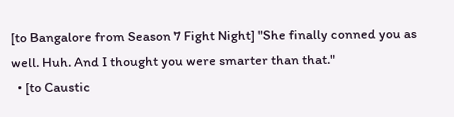[to Bangalore from Season 7 Fight Night] "She finally conned you as well. Huh. And I thought you were smarter than that."
  • [to Caustic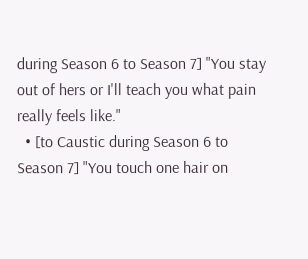during Season 6 to Season 7] "You stay out of hers or I'll teach you what pain really feels like."
  • [to Caustic during Season 6 to Season 7] "You touch one hair on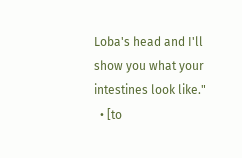Loba's head and I'll show you what your intestines look like."
  • [to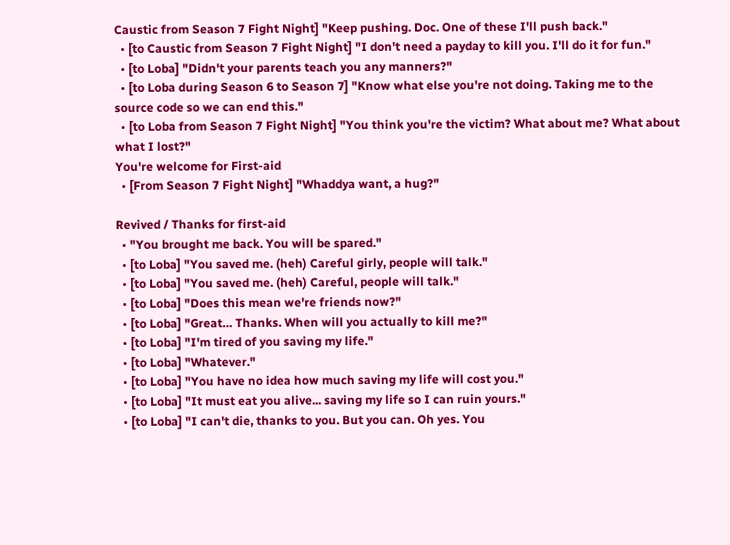Caustic from Season 7 Fight Night] "Keep pushing. Doc. One of these I'll push back."
  • [to Caustic from Season 7 Fight Night] "I don't need a payday to kill you. I'll do it for fun."
  • [to Loba] "Didn't your parents teach you any manners?"
  • [to Loba during Season 6 to Season 7] "Know what else you're not doing. Taking me to the source code so we can end this."
  • [to Loba from Season 7 Fight Night] "You think you're the victim? What about me? What about what I lost?"
You're welcome for First-aid
  • [From Season 7 Fight Night] "Whaddya want, a hug?"

Revived / Thanks for first-aid
  • "You brought me back. You will be spared."
  • [to Loba] "You saved me. (heh) Careful girly, people will talk."
  • [to Loba] "You saved me. (heh) Careful, people will talk."
  • [to Loba] "Does this mean we're friends now?"
  • [to Loba] "Great… Thanks. When will you actually to kill me?"
  • [to Loba] "I'm tired of you saving my life."
  • [to Loba] "Whatever."
  • [to Loba] "You have no idea how much saving my life will cost you."
  • [to Loba] "It must eat you alive... saving my life so I can ruin yours."
  • [to Loba] "I can't die, thanks to you. But you can. Oh yes. You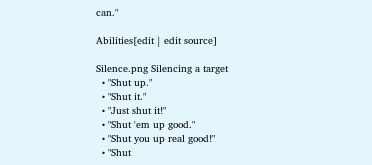can."

Abilities[edit | edit source]

Silence.png Silencing a target
  • "Shut up."
  • "Shut it."
  • "Just shut it!"
  • "Shut 'em up good."
  • "Shut you up real good!"
  • "Shut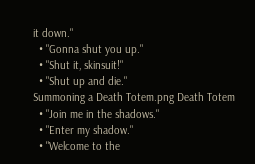it down."
  • "Gonna shut you up."
  • "Shut it, skinsuit!"
  • "Shut up and die."
Summoning a Death Totem.png Death Totem
  • "Join me in the shadows."
  • "Enter my shadow."
  • "Welcome to the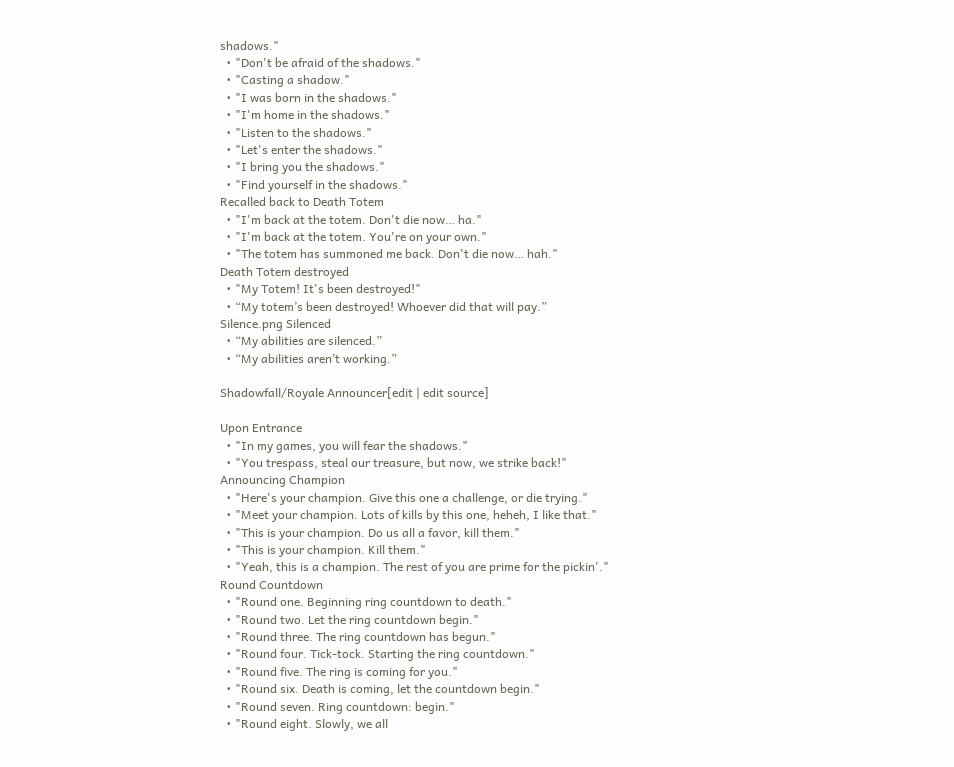shadows."
  • "Don't be afraid of the shadows."
  • "Casting a shadow."
  • "I was born in the shadows."
  • "I'm home in the shadows."
  • "Listen to the shadows."
  • "Let's enter the shadows."
  • "I bring you the shadows."
  • "Find yourself in the shadows."
Recalled back to Death Totem
  • "I'm back at the totem. Don't die now… ha."
  • "I'm back at the totem. You're on your own."
  • "The totem has summoned me back. Don't die now… hah."
Death Totem destroyed
  • "My Totem! It's been destroyed!"
  • “My totem’s been destroyed! Whoever did that will pay.”
Silence.png Silenced
  • “My abilities are silenced.”
  • “My abilities aren’t working.”

Shadowfall/Royale Announcer[edit | edit source]

Upon Entrance
  • "In my games, you will fear the shadows."
  • "You trespass, steal our treasure, but now, we strike back!"
Announcing Champion
  • "Here's your champion. Give this one a challenge, or die trying."
  • "Meet your champion. Lots of kills by this one, heheh, I like that."
  • "This is your champion. Do us all a favor, kill them."
  • "This is your champion. Kill them."
  • "Yeah, this is a champion. The rest of you are prime for the pickin'."
Round Countdown
  • "Round one. Beginning ring countdown to death."
  • "Round two. Let the ring countdown begin."
  • "Round three. The ring countdown has begun."
  • "Round four. Tick-tock. Starting the ring countdown."
  • "Round five. The ring is coming for you."
  • "Round six. Death is coming, let the countdown begin."
  • "Round seven. Ring countdown: begin."
  • "Round eight. Slowly, we all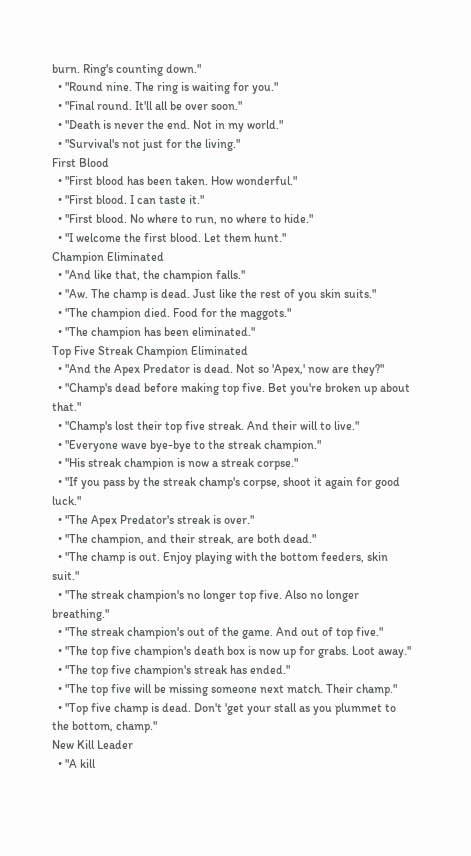burn. Ring's counting down."
  • "Round nine. The ring is waiting for you."
  • "Final round. It'll all be over soon."
  • "Death is never the end. Not in my world."
  • "Survival's not just for the living."
First Blood
  • "First blood has been taken. How wonderful."
  • "First blood. I can taste it."
  • "First blood. No where to run, no where to hide."
  • "I welcome the first blood. Let them hunt."
Champion Eliminated
  • "And like that, the champion falls."
  • "Aw. The champ is dead. Just like the rest of you skin suits."
  • "The champion died. Food for the maggots."
  • "The champion has been eliminated."
Top Five Streak Champion Eliminated
  • "And the Apex Predator is dead. Not so 'Apex,' now are they?"
  • "Champ's dead before making top five. Bet you're broken up about that."
  • "Champ's lost their top five streak. And their will to live."
  • "Everyone wave bye-bye to the streak champion."
  • "His streak champion is now a streak corpse."
  • "If you pass by the streak champ's corpse, shoot it again for good luck."
  • "The Apex Predator's streak is over."
  • "The champion, and their streak, are both dead."
  • "The champ is out. Enjoy playing with the bottom feeders, skin suit."
  • "The streak champion's no longer top five. Also no longer breathing."
  • "The streak champion's out of the game. And out of top five."
  • "The top five champion's death box is now up for grabs. Loot away."
  • "The top five champion's streak has ended."
  • "The top five will be missing someone next match. Their champ."
  • "Top five champ is dead. Don't 'get your stall as you plummet to the bottom, champ."
New Kill Leader
  • "A kill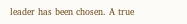leader has been chosen. A true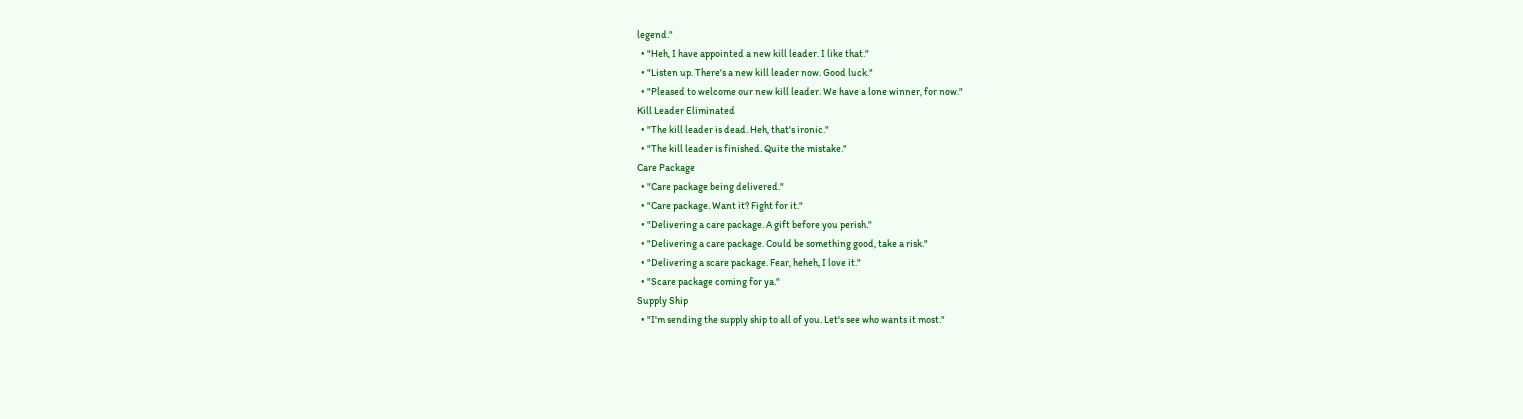legend."
  • "Heh, I have appointed a new kill leader. I like that."
  • "Listen up. There's a new kill leader now. Good luck."
  • "Pleased to welcome our new kill leader. We have a lone winner, for now."
Kill Leader Eliminated
  • "The kill leader is dead. Heh, that's ironic."
  • "The kill leader is finished. Quite the mistake."
Care Package
  • "Care package being delivered."
  • "Care package. Want it? Fight for it."
  • "Delivering a care package. A gift before you perish."
  • "Delivering a care package. Could be something good, take a risk."
  • "Delivering a scare package. Fear, heheh, I love it."
  • "Scare package coming for ya."
Supply Ship
  • "I'm sending the supply ship to all of you. Let's see who wants it most."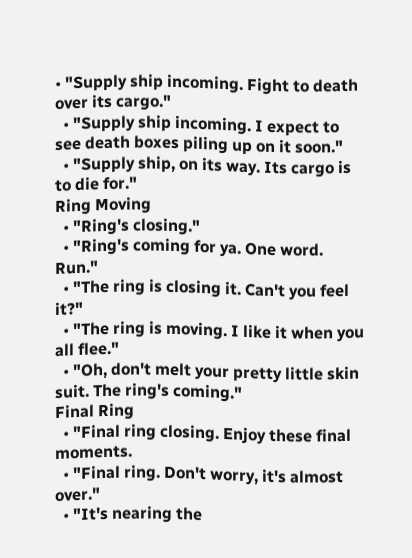• "Supply ship incoming. Fight to death over its cargo."
  • "Supply ship incoming. I expect to see death boxes piling up on it soon."
  • "Supply ship, on its way. Its cargo is to die for."
Ring Moving
  • "Ring's closing."
  • "Ring's coming for ya. One word. Run."
  • "The ring is closing it. Can't you feel it?"
  • "The ring is moving. I like it when you all flee."
  • "Oh, don't melt your pretty little skin suit. The ring's coming."
Final Ring
  • "Final ring closing. Enjoy these final moments.
  • "Final ring. Don't worry, it's almost over."
  • "It's nearing the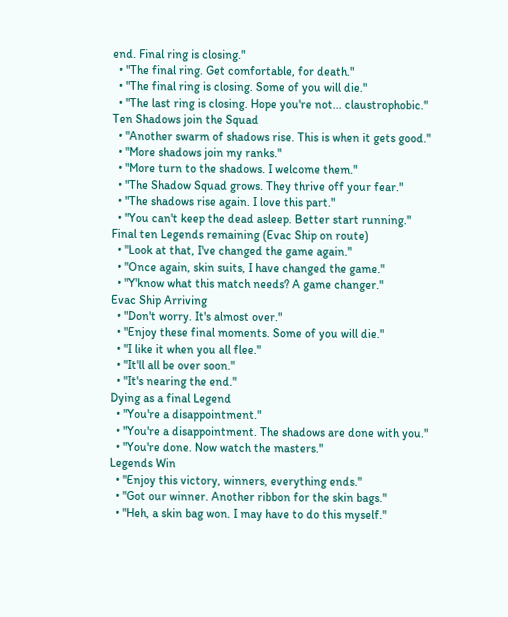end. Final ring is closing."
  • "The final ring. Get comfortable, for death."
  • "The final ring is closing. Some of you will die."
  • "The last ring is closing. Hope you're not... claustrophobic."
Ten Shadows join the Squad
  • "Another swarm of shadows rise. This is when it gets good."
  • "More shadows join my ranks."
  • "More turn to the shadows. I welcome them."
  • "The Shadow Squad grows. They thrive off your fear."
  • "The shadows rise again. I love this part."
  • "You can't keep the dead asleep. Better start running."
Final ten Legends remaining (Evac Ship on route)
  • "Look at that, I've changed the game again."
  • "Once again, skin suits, I have changed the game."
  • "Y'know what this match needs? A game changer."
Evac Ship Arriving
  • "Don't worry. It's almost over."
  • "Enjoy these final moments. Some of you will die."
  • "I like it when you all flee."
  • "It'll all be over soon."
  • "It's nearing the end."
Dying as a final Legend
  • "You're a disappointment."
  • "You're a disappointment. The shadows are done with you."
  • "You're done. Now watch the masters."
Legends Win
  • "Enjoy this victory, winners, everything ends."
  • "Got our winner. Another ribbon for the skin bags."
  • "Heh, a skin bag won. I may have to do this myself."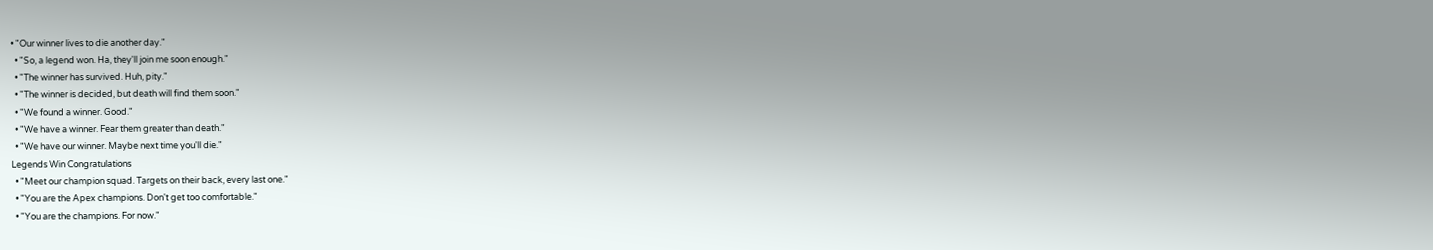• "Our winner lives to die another day."
  • "So, a legend won. Ha, they'll join me soon enough."
  • "The winner has survived. Huh, pity."
  • "The winner is decided, but death will find them soon."
  • "We found a winner. Good."
  • "We have a winner. Fear them greater than death."
  • "We have our winner. Maybe next time you'll die."
Legends Win Congratulations
  • "Meet our champion squad. Targets on their back, every last one."
  • "You are the Apex champions. Don't get too comfortable."
  • "You are the champions. For now."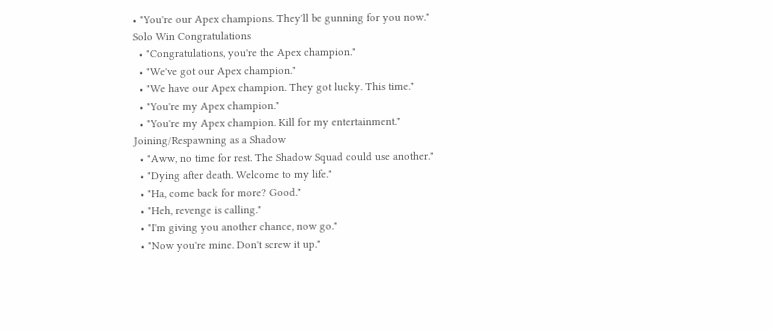• "You're our Apex champions. They'll be gunning for you now."
Solo Win Congratulations
  • "Congratulations, you're the Apex champion."
  • "We've got our Apex champion."
  • "We have our Apex champion. They got lucky. This time."
  • "You're my Apex champion."
  • "You're my Apex champion. Kill for my entertainment."
Joining/Respawning as a Shadow
  • "Aww, no time for rest. The Shadow Squad could use another."
  • "Dying after death. Welcome to my life."
  • "Ha, come back for more? Good."
  • "Heh, revenge is calling."
  • "I'm giving you another chance, now go."
  • "Now you're mine. Don't screw it up."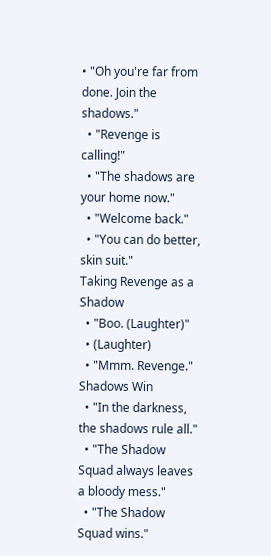• "Oh you're far from done. Join the shadows."
  • "Revenge is calling!"
  • "The shadows are your home now."
  • "Welcome back."
  • "You can do better, skin suit."
Taking Revenge as a Shadow
  • "Boo. (Laughter)"
  • (Laughter)
  • "Mmm. Revenge."
Shadows Win
  • "In the darkness, the shadows rule all."
  • "The Shadow Squad always leaves a bloody mess."
  • "The Shadow Squad wins."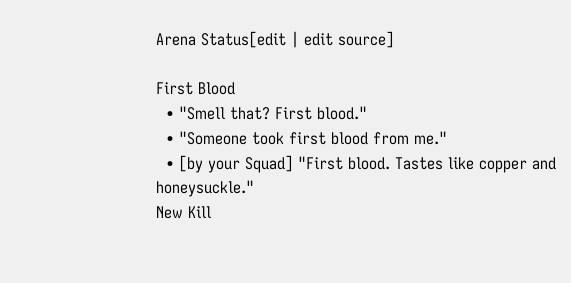Arena Status[edit | edit source]

First Blood
  • "Smell that? First blood."
  • "Someone took first blood from me."
  • [by your Squad] "First blood. Tastes like copper and honeysuckle."
New Kill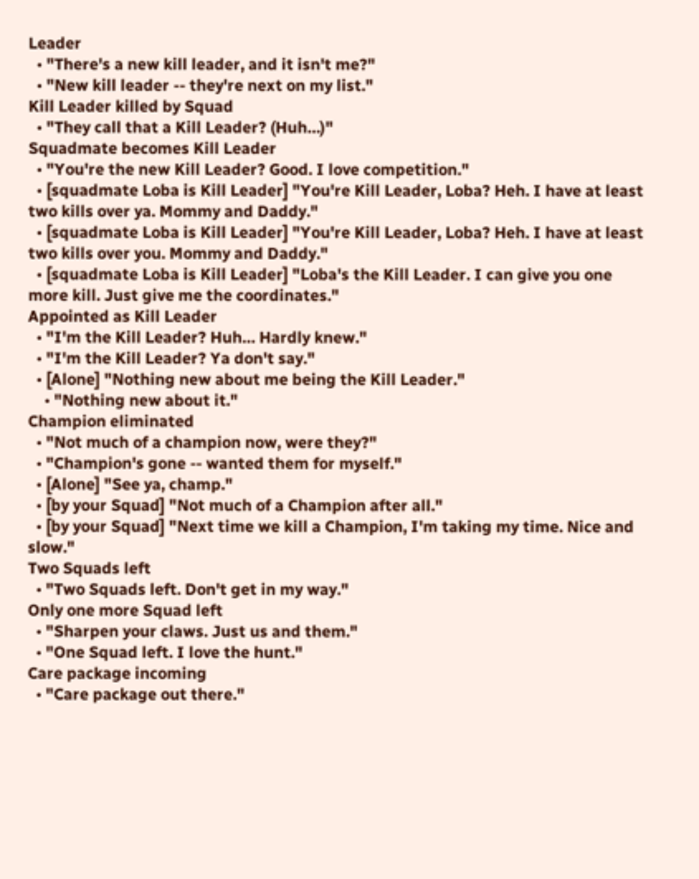Leader
  • "There's a new kill leader, and it isn't me?"
  • "New kill leader -- they're next on my list."
Kill Leader killed by Squad
  • "They call that a Kill Leader? (Huh…)"
Squadmate becomes Kill Leader
  • "You're the new Kill Leader? Good. I love competition."
  • [squadmate Loba is Kill Leader] "You're Kill Leader, Loba? Heh. I have at least two kills over ya. Mommy and Daddy."
  • [squadmate Loba is Kill Leader] "You're Kill Leader, Loba? Heh. I have at least two kills over you. Mommy and Daddy."
  • [squadmate Loba is Kill Leader] "Loba's the Kill Leader. I can give you one more kill. Just give me the coordinates."
Appointed as Kill Leader
  • "I'm the Kill Leader? Huh… Hardly knew."
  • "I'm the Kill Leader? Ya don't say."
  • [Alone] "Nothing new about me being the Kill Leader."
    • "Nothing new about it."
Champion eliminated
  • "Not much of a champion now, were they?"
  • "Champion's gone -- wanted them for myself."
  • [Alone] "See ya, champ."
  • [by your Squad] "Not much of a Champion after all."
  • [by your Squad] "Next time we kill a Champion, I'm taking my time. Nice and slow."
Two Squads left
  • "Two Squads left. Don't get in my way."
Only one more Squad left
  • "Sharpen your claws. Just us and them."
  • "One Squad left. I love the hunt."
Care package incoming
  • "Care package out there."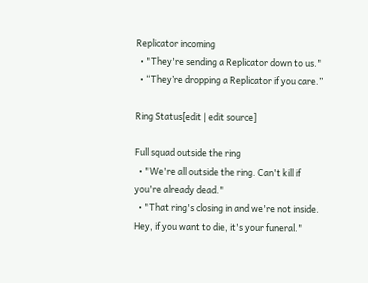Replicator incoming
  • "They're sending a Replicator down to us."
  • “They’re dropping a Replicator if you care.”

Ring Status[edit | edit source]

Full squad outside the ring
  • "We're all outside the ring. Can't kill if you're already dead."
  • "That ring's closing in and we're not inside. Hey, if you want to die, it's your funeral."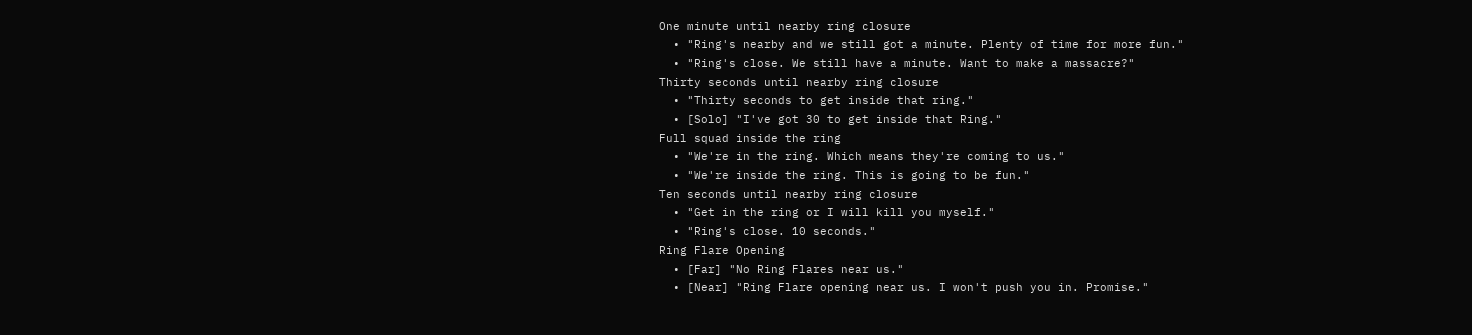One minute until nearby ring closure
  • "Ring's nearby and we still got a minute. Plenty of time for more fun."
  • "Ring's close. We still have a minute. Want to make a massacre?"
Thirty seconds until nearby ring closure
  • "Thirty seconds to get inside that ring."
  • [Solo] "I've got 30 to get inside that Ring."
Full squad inside the ring
  • "We're in the ring. Which means they're coming to us."
  • "We're inside the ring. This is going to be fun."
Ten seconds until nearby ring closure
  • "Get in the ring or I will kill you myself."
  • "Ring's close. 10 seconds."
Ring Flare Opening
  • [Far] "No Ring Flares near us."
  • [Near] "Ring Flare opening near us. I won't push you in. Promise."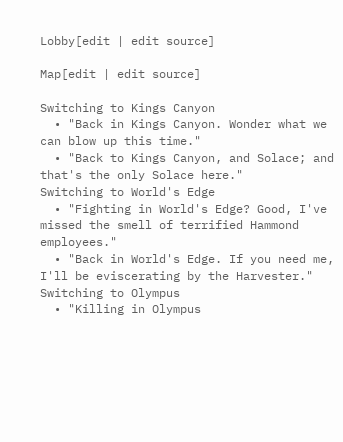Lobby[edit | edit source]

Map[edit | edit source]

Switching to Kings Canyon
  • "Back in Kings Canyon. Wonder what we can blow up this time."
  • "Back to Kings Canyon, and Solace; and that's the only Solace here."
Switching to World's Edge
  • "Fighting in World's Edge? Good, I've missed the smell of terrified Hammond employees."
  • "Back in World's Edge. If you need me, I'll be eviscerating by the Harvester."
Switching to Olympus
  • "Killing in Olympus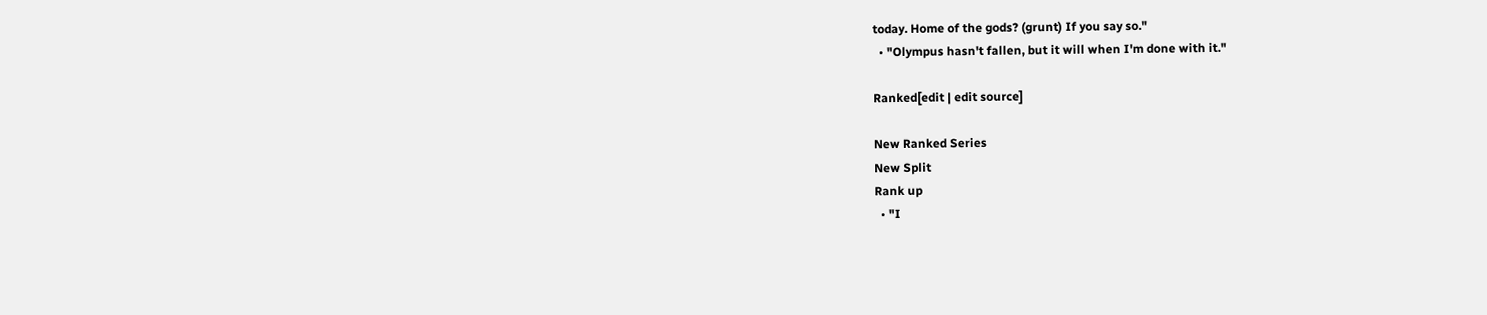today. Home of the gods? (grunt) If you say so."
  • "Olympus hasn't fallen, but it will when I'm done with it."

Ranked[edit | edit source]

New Ranked Series
New Split
Rank up
  • "I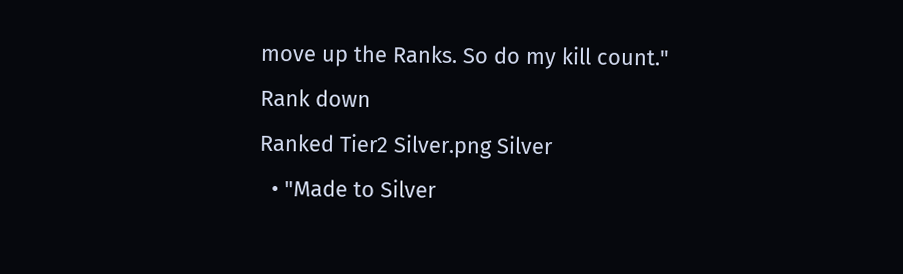move up the Ranks. So do my kill count."
Rank down
Ranked Tier2 Silver.png Silver
  • "Made to Silver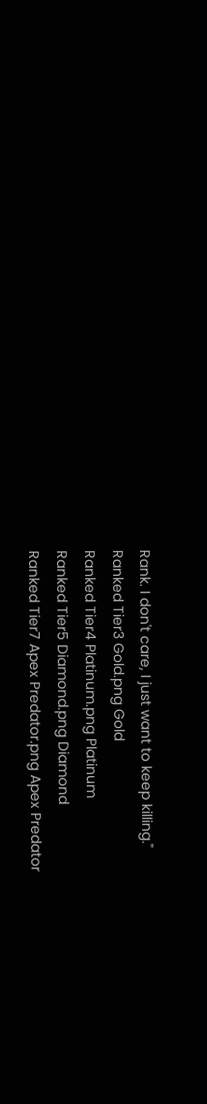Rank. I don't care, I just want to keep killing."
Ranked Tier3 Gold.png Gold
Ranked Tier4 Platinum.png Platinum
Ranked Tier5 Diamond.png Diamond
Ranked Tier7 Apex Predator.png Apex Predator